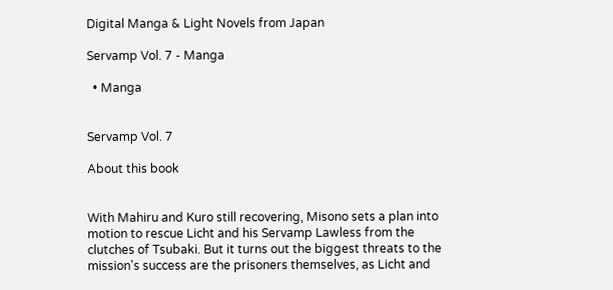Digital Manga & Light Novels from Japan

Servamp Vol. 7 - Manga

  • Manga


Servamp Vol. 7

About this book


With Mahiru and Kuro still recovering, Misono sets a plan into motion to rescue Licht and his Servamp Lawless from the clutches of Tsubaki. But it turns out the biggest threats to the mission's success are the prisoners themselves, as Licht and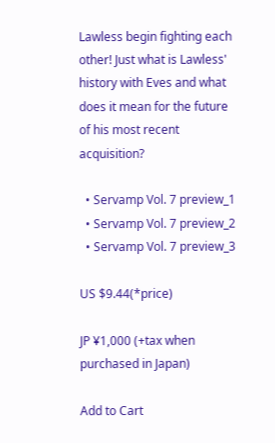Lawless begin fighting each other! Just what is Lawless' history with Eves and what does it mean for the future of his most recent acquisition?

  • Servamp Vol. 7 preview_1
  • Servamp Vol. 7 preview_2
  • Servamp Vol. 7 preview_3

US $9.44(*price)

JP ¥1,000 (+tax when purchased in Japan)

Add to Cart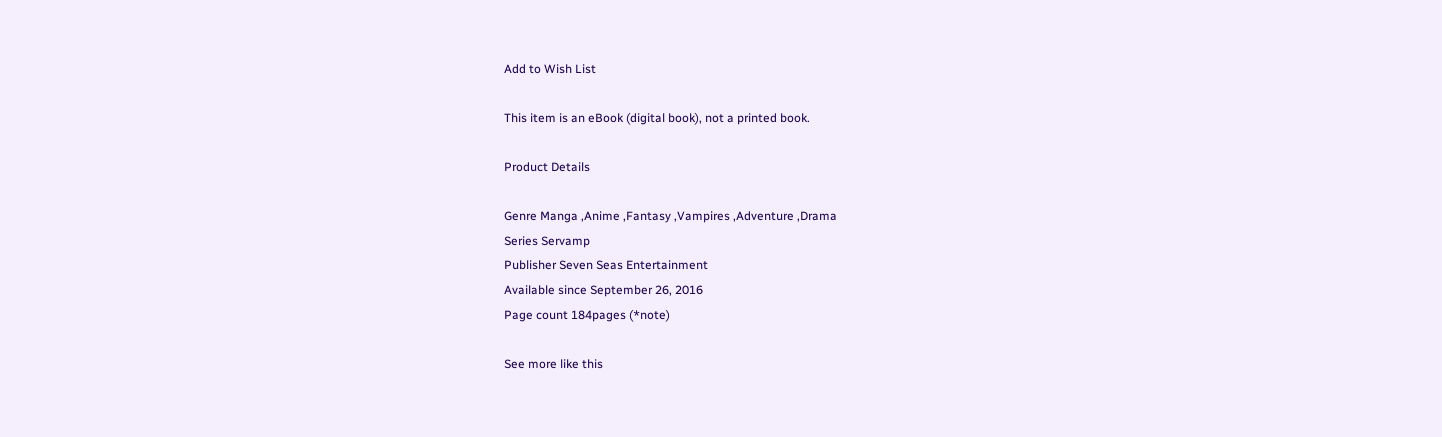Add to Wish List

This item is an eBook (digital book), not a printed book.

Product Details

Genre Manga ,Anime ,Fantasy ,Vampires ,Adventure ,Drama
Series Servamp
Publisher Seven Seas Entertainment
Available since September 26, 2016
Page count 184pages (*note)

See more like this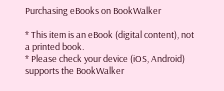Purchasing eBooks on BookWalker

* This item is an eBook (digital content), not a printed book.
* Please check your device (iOS, Android) supports the BookWalker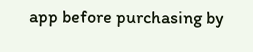app before purchasing by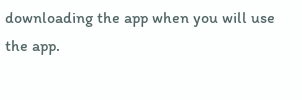downloading the app when you will use the app.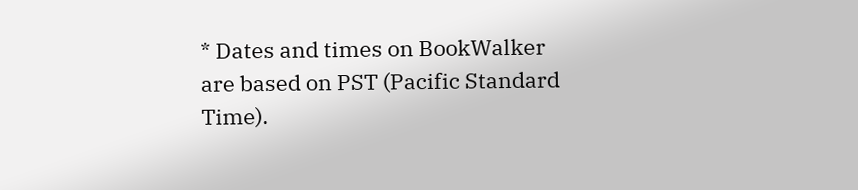* Dates and times on BookWalker are based on PST (Pacific Standard Time).